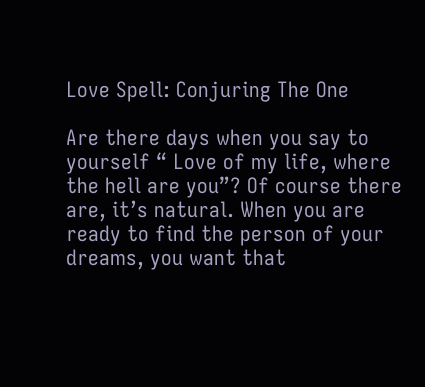Love Spell: Conjuring The One

Are there days when you say to yourself “ Love of my life, where the hell are you”? Of course there are, it’s natural. When you are ready to find the person of your dreams, you want that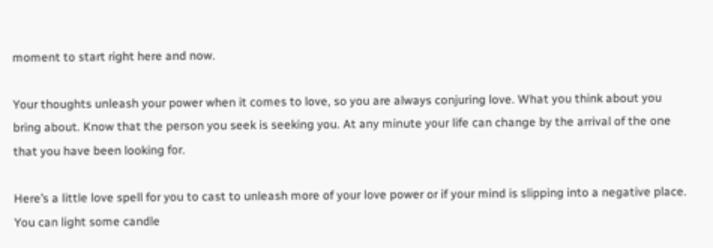moment to start right here and now.

Your thoughts unleash your power when it comes to love, so you are always conjuring love. What you think about you bring about. Know that the person you seek is seeking you. At any minute your life can change by the arrival of the one that you have been looking for.

Here’s a little love spell for you to cast to unleash more of your love power or if your mind is slipping into a negative place. You can light some candle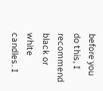before you do this, I recommend black or white candles. I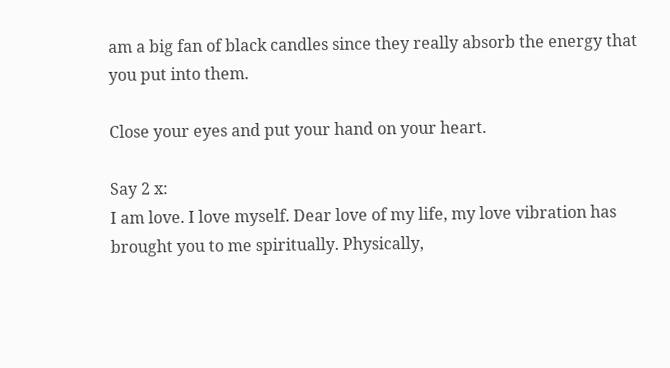am a big fan of black candles since they really absorb the energy that you put into them.

Close your eyes and put your hand on your heart.

Say 2 x:
I am love. I love myself. Dear love of my life, my love vibration has brought you to me spiritually. Physically,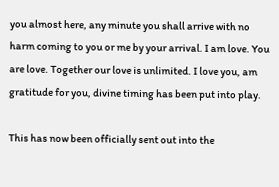you almost here, any minute you shall arrive with no harm coming to you or me by your arrival. I am love. You are love. Together our love is unlimited. I love you, am gratitude for you, divine timing has been put into play.

This has now been officially sent out into the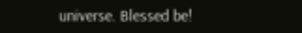universe. Blessed be!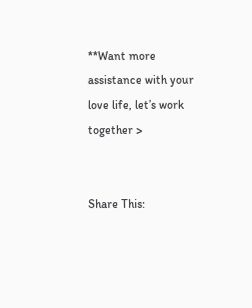**Want more assistance with your love life, let’s work together >


Share This: